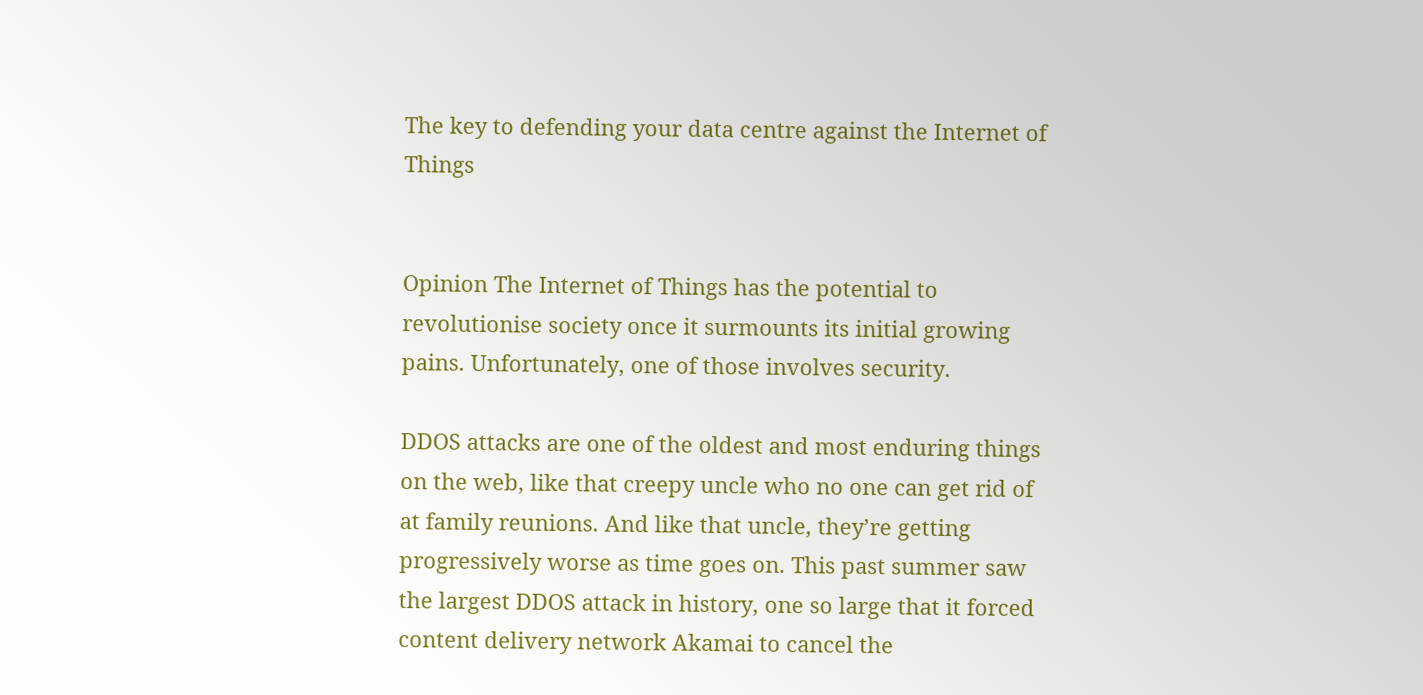The key to defending your data centre against the Internet of Things


Opinion The Internet of Things has the potential to revolutionise society once it surmounts its initial growing pains. Unfortunately, one of those involves security.

DDOS attacks are one of the oldest and most enduring things on the web, like that creepy uncle who no one can get rid of at family reunions. And like that uncle, they’re getting progressively worse as time goes on. This past summer saw the largest DDOS attack in history, one so large that it forced content delivery network Akamai to cancel the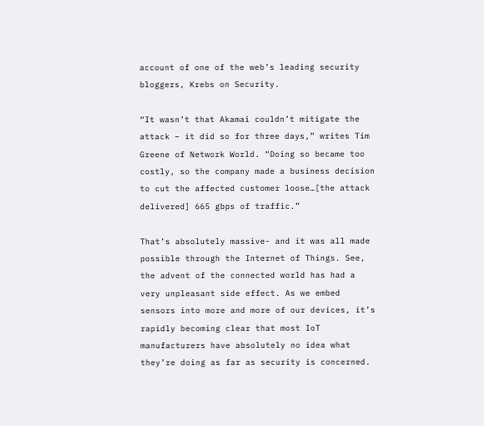account of one of the web’s leading security bloggers, Krebs on Security.

“It wasn’t that Akamai couldn’t mitigate the attack – it did so for three days,” writes Tim Greene of Network World. “Doing so became too costly, so the company made a business decision to cut the affected customer loose…[the attack delivered] 665 gbps of traffic.”

That’s absolutely massive- and it was all made possible through the Internet of Things. See, the advent of the connected world has had a very unpleasant side effect. As we embed sensors into more and more of our devices, it’s rapidly becoming clear that most IoT manufacturers have absolutely no idea what they’re doing as far as security is concerned.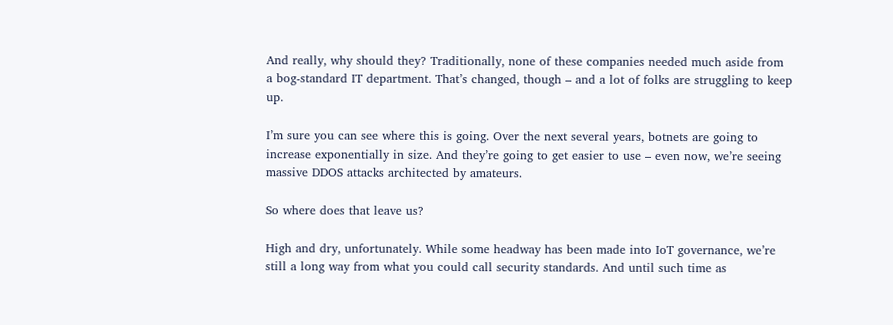And really, why should they? Traditionally, none of these companies needed much aside from a bog-standard IT department. That’s changed, though – and a lot of folks are struggling to keep up.

I’m sure you can see where this is going. Over the next several years, botnets are going to increase exponentially in size. And they’re going to get easier to use – even now, we’re seeing massive DDOS attacks architected by amateurs.

So where does that leave us?

High and dry, unfortunately. While some headway has been made into IoT governance, we’re still a long way from what you could call security standards. And until such time as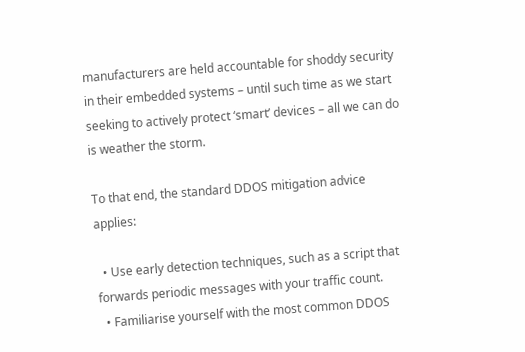manufacturers are held accountable for shoddy security in their embedded systems – until such time as we start seeking to actively protect ‘smart’ devices – all we can do is weather the storm.

To that end, the standard DDOS mitigation advice applies:

  • Use early detection techniques, such as a script that forwards periodic messages with your traffic count.
  • Familiarise yourself with the most common DDOS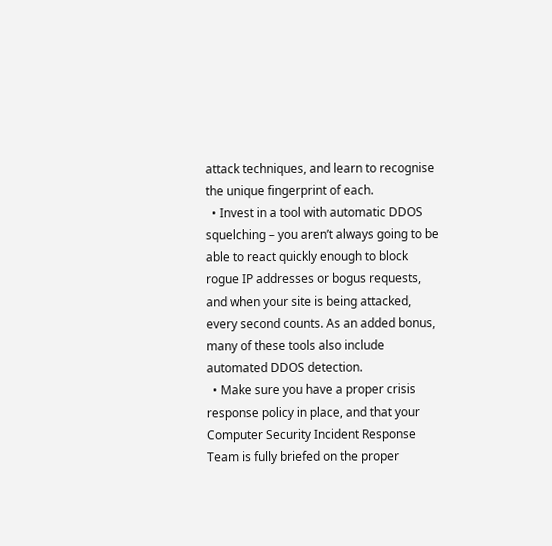attack techniques, and learn to recognise the unique fingerprint of each.
  • Invest in a tool with automatic DDOS squelching – you aren’t always going to be able to react quickly enough to block rogue IP addresses or bogus requests, and when your site is being attacked, every second counts. As an added bonus, many of these tools also include automated DDOS detection.
  • Make sure you have a proper crisis response policy in place, and that your Computer Security Incident Response Team is fully briefed on the proper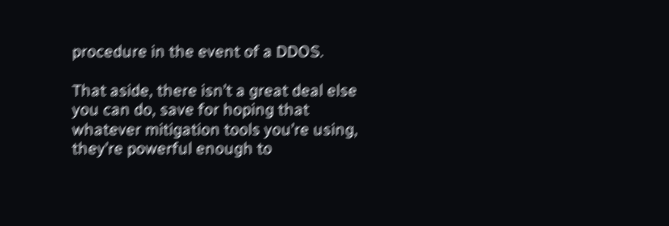procedure in the event of a DDOS.

That aside, there isn’t a great deal else you can do, save for hoping that whatever mitigation tools you’re using, they’re powerful enough to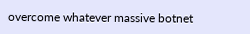overcome whatever massive botnet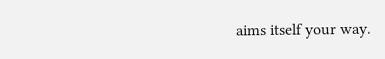aims itself your way.